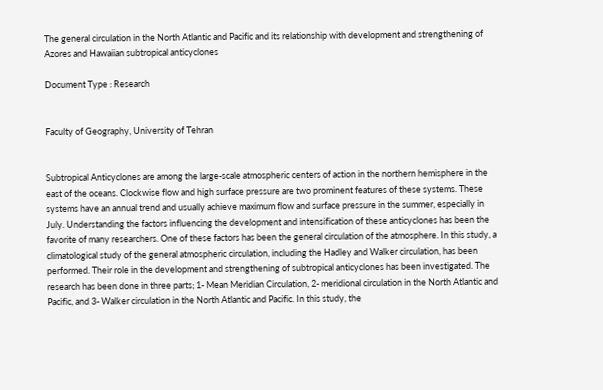The general circulation in the North Atlantic and Pacific and its relationship with development and strengthening of Azores and Hawaiian subtropical anticyclones

Document Type : Research


Faculty of Geography, University of Tehran


Subtropical Anticyclones are among the large-scale atmospheric centers of action in the northern hemisphere in the east of the oceans. Clockwise flow and high surface pressure are two prominent features of these systems. These systems have an annual trend and usually achieve maximum flow and surface pressure in the summer, especially in July. Understanding the factors influencing the development and intensification of these anticyclones has been the favorite of many researchers. One of these factors has been the general circulation of the atmosphere. In this study, a climatological study of the general atmospheric circulation, including the Hadley and Walker circulation, has been performed. Their role in the development and strengthening of subtropical anticyclones has been investigated. The research has been done in three parts; 1- Mean Meridian Circulation, 2- meridional circulation in the North Atlantic and Pacific, and 3- Walker circulation in the North Atlantic and Pacific. In this study, the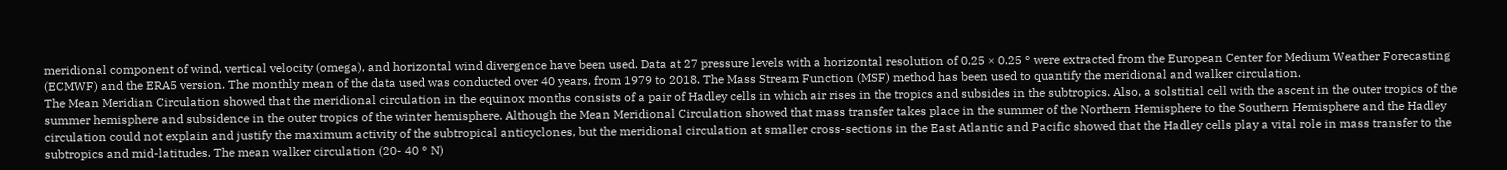meridional component of wind, vertical velocity (omega), and horizontal wind divergence have been used. Data at 27 pressure levels with a horizontal resolution of 0.25 × 0.25 ° were extracted from the European Center for Medium Weather Forecasting (ECMWF) and the ERA5 version. The monthly mean of the data used was conducted over 40 years, from 1979 to 2018. The Mass Stream Function (MSF) method has been used to quantify the meridional and walker circulation.
The Mean Meridian Circulation showed that the meridional circulation in the equinox months consists of a pair of Hadley cells in which air rises in the tropics and subsides in the subtropics. Also, a solstitial cell with the ascent in the outer tropics of the summer hemisphere and subsidence in the outer tropics of the winter hemisphere. Although the Mean Meridional Circulation showed that mass transfer takes place in the summer of the Northern Hemisphere to the Southern Hemisphere and the Hadley circulation could not explain and justify the maximum activity of the subtropical anticyclones, but the meridional circulation at smaller cross-sections in the East Atlantic and Pacific showed that the Hadley cells play a vital role in mass transfer to the subtropics and mid-latitudes. The mean walker circulation (20- 40 ° N)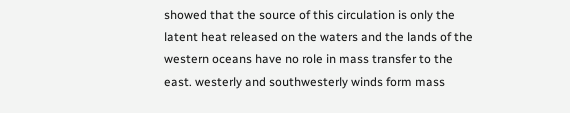showed that the source of this circulation is only the latent heat released on the waters and the lands of the western oceans have no role in mass transfer to the east. westerly and southwesterly winds form mass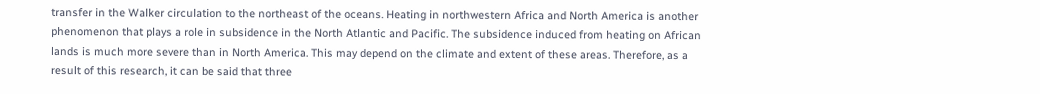transfer in the Walker circulation to the northeast of the oceans. Heating in northwestern Africa and North America is another phenomenon that plays a role in subsidence in the North Atlantic and Pacific. The subsidence induced from heating on African lands is much more severe than in North America. This may depend on the climate and extent of these areas. Therefore, as a result of this research, it can be said that three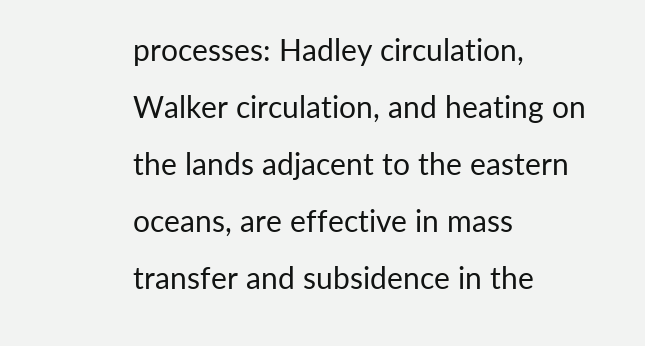processes: Hadley circulation, Walker circulation, and heating on the lands adjacent to the eastern oceans, are effective in mass transfer and subsidence in the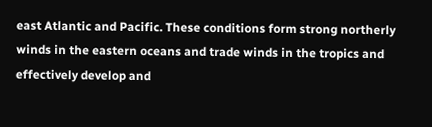east Atlantic and Pacific. These conditions form strong northerly winds in the eastern oceans and trade winds in the tropics and effectively develop and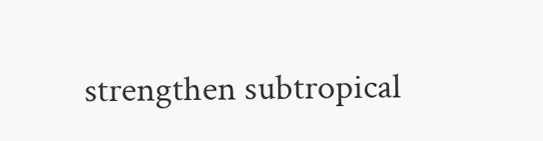strengthen subtropical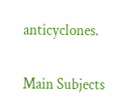anticyclones.


Main Subjects